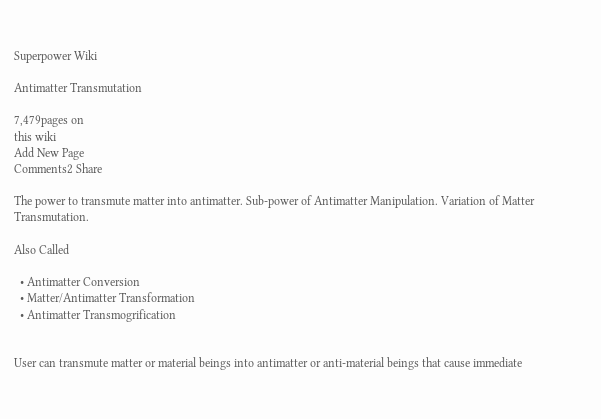Superpower Wiki

Antimatter Transmutation

7,479pages on
this wiki
Add New Page
Comments2 Share

The power to transmute matter into antimatter. Sub-power of Antimatter Manipulation. Variation of Matter Transmutation.

Also Called

  • Antimatter Conversion
  • Matter/Antimatter Transformation
  • Antimatter Transmogrification


User can transmute matter or material beings into antimatter or anti-material beings that cause immediate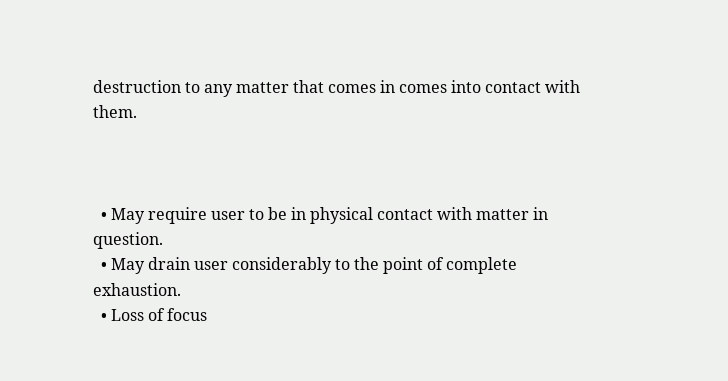destruction to any matter that comes in comes into contact with them.



  • May require user to be in physical contact with matter in question.
  • May drain user considerably to the point of complete exhaustion.
  • Loss of focus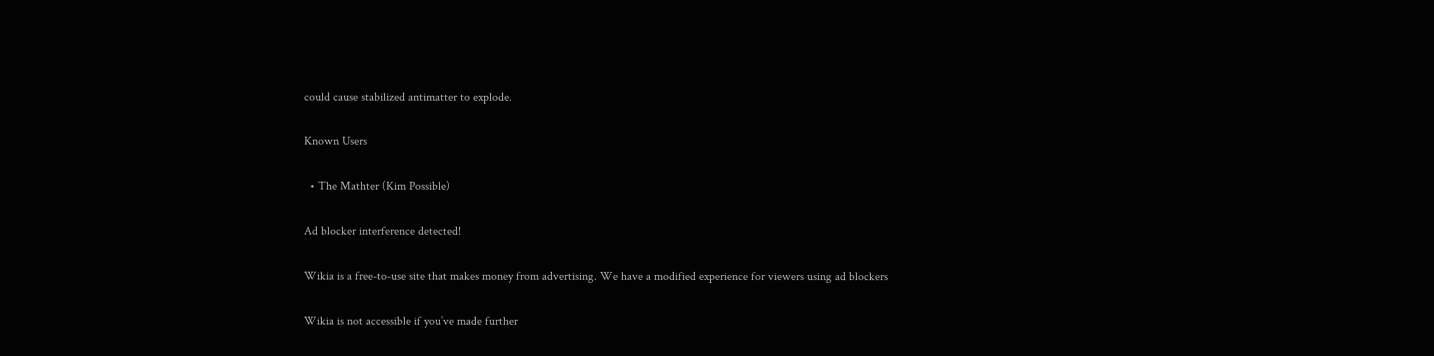could cause stabilized antimatter to explode.

Known Users

  • The Mathter (Kim Possible)

Ad blocker interference detected!

Wikia is a free-to-use site that makes money from advertising. We have a modified experience for viewers using ad blockers

Wikia is not accessible if you’ve made further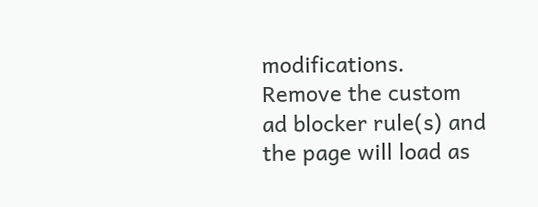modifications. Remove the custom ad blocker rule(s) and the page will load as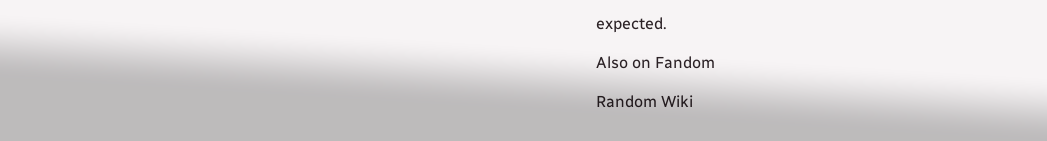expected.

Also on Fandom

Random Wiki